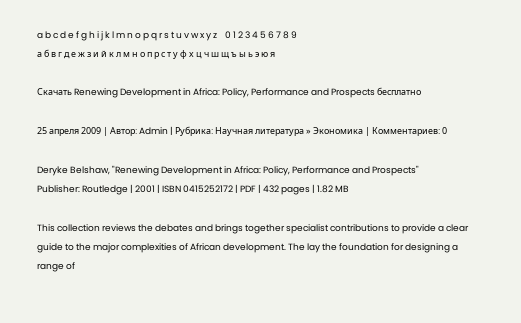a b c d e f g h i j k l m n o p q r s t u v w x y z    0 1 2 3 4 5 6 7 8 9
а б в г д е ж з и й к л м н о п р с т у ф х ц ч ш щ ъ ы ь э ю я

Скачать Renewing Development in Africa: Policy, Performance and Prospects бесплатно

25 апреля 2009 | Автор: Admin | Рубрика: Научная литература » Экономика | Комментариев: 0

Deryke Belshaw, "Renewing Development in Africa: Policy, Performance and Prospects"
Publisher: Routledge | 2001 | ISBN 0415252172 | PDF | 432 pages | 1.82 MB

This collection reviews the debates and brings together specialist contributions to provide a clear guide to the major complexities of African development. The lay the foundation for designing a range of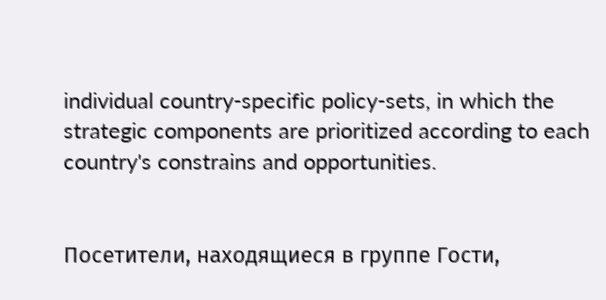individual country-specific policy-sets, in which the strategic components are prioritized according to each country's constrains and opportunities.


Посетители, находящиеся в группе Гости,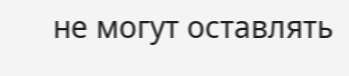не могут оставлять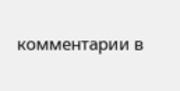комментарии в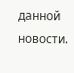данной новости.